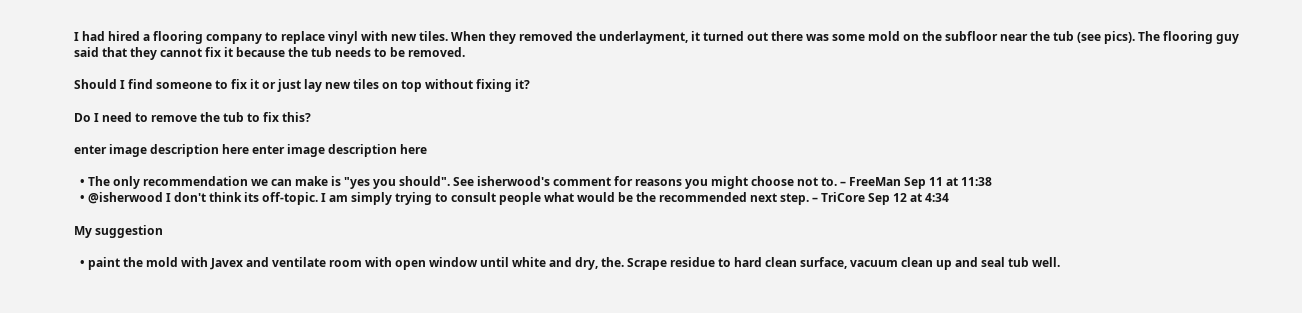I had hired a flooring company to replace vinyl with new tiles. When they removed the underlayment, it turned out there was some mold on the subfloor near the tub (see pics). The flooring guy said that they cannot fix it because the tub needs to be removed.

Should I find someone to fix it or just lay new tiles on top without fixing it?

Do I need to remove the tub to fix this?

enter image description here enter image description here

  • The only recommendation we can make is "yes you should". See isherwood's comment for reasons you might choose not to. – FreeMan Sep 11 at 11:38
  • @isherwood I don't think its off-topic. I am simply trying to consult people what would be the recommended next step. – TriCore Sep 12 at 4:34

My suggestion

  • paint the mold with Javex and ventilate room with open window until white and dry, the. Scrape residue to hard clean surface, vacuum clean up and seal tub well.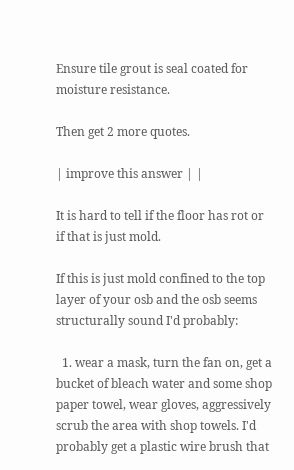Ensure tile grout is seal coated for moisture resistance.

Then get 2 more quotes.

| improve this answer | |

It is hard to tell if the floor has rot or if that is just mold.

If this is just mold confined to the top layer of your osb and the osb seems structurally sound I'd probably:

  1. wear a mask, turn the fan on, get a bucket of bleach water and some shop paper towel, wear gloves, aggressively scrub the area with shop towels. I'd probably get a plastic wire brush that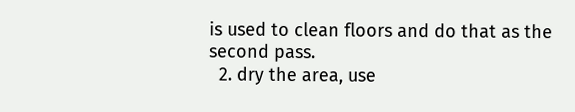is used to clean floors and do that as the second pass.
  2. dry the area, use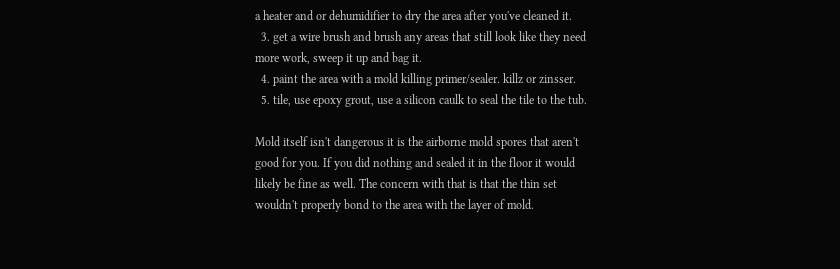a heater and or dehumidifier to dry the area after you've cleaned it.
  3. get a wire brush and brush any areas that still look like they need more work, sweep it up and bag it.
  4. paint the area with a mold killing primer/sealer. killz or zinsser.
  5. tile, use epoxy grout, use a silicon caulk to seal the tile to the tub.

Mold itself isn't dangerous it is the airborne mold spores that aren't good for you. If you did nothing and sealed it in the floor it would likely be fine as well. The concern with that is that the thin set wouldn't properly bond to the area with the layer of mold.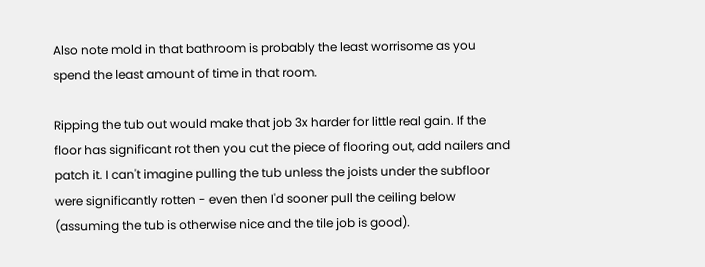Also note mold in that bathroom is probably the least worrisome as you spend the least amount of time in that room.

Ripping the tub out would make that job 3x harder for little real gain. If the floor has significant rot then you cut the piece of flooring out, add nailers and patch it. I can't imagine pulling the tub unless the joists under the subfloor were significantly rotten - even then I'd sooner pull the ceiling below (assuming the tub is otherwise nice and the tile job is good).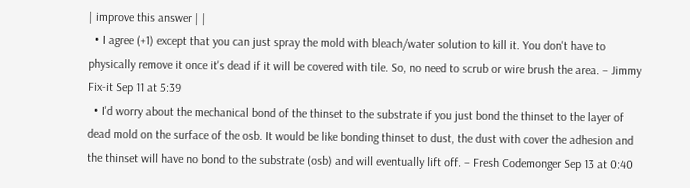| improve this answer | |
  • I agree (+1) except that you can just spray the mold with bleach/water solution to kill it. You don't have to physically remove it once it's dead if it will be covered with tile. So, no need to scrub or wire brush the area. – Jimmy Fix-it Sep 11 at 5:39
  • I'd worry about the mechanical bond of the thinset to the substrate if you just bond the thinset to the layer of dead mold on the surface of the osb. It would be like bonding thinset to dust, the dust with cover the adhesion and the thinset will have no bond to the substrate (osb) and will eventually lift off. – Fresh Codemonger Sep 13 at 0:40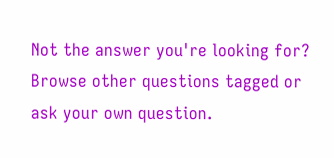Not the answer you're looking for? Browse other questions tagged or ask your own question.